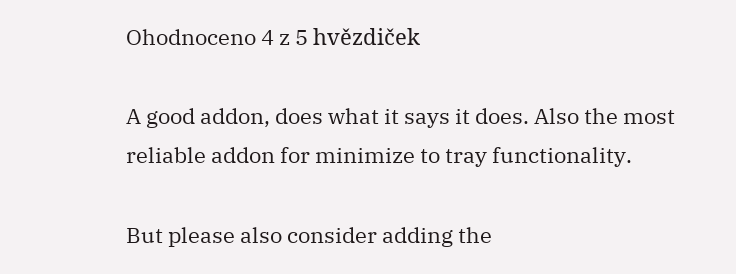Ohodnoceno 4 z 5 hvězdiček

A good addon, does what it says it does. Also the most reliable addon for minimize to tray functionality.

But please also consider adding the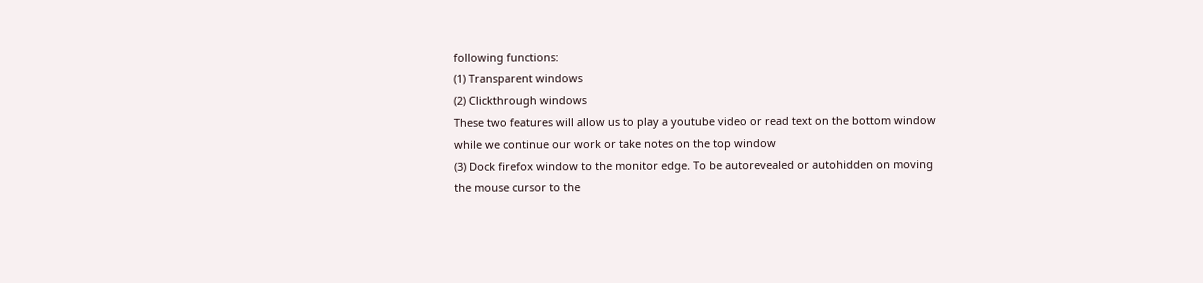following functions:
(1) Transparent windows
(2) Clickthrough windows
These two features will allow us to play a youtube video or read text on the bottom window while we continue our work or take notes on the top window
(3) Dock firefox window to the monitor edge. To be autorevealed or autohidden on moving the mouse cursor to the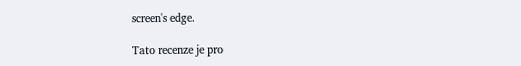screen's edge.

Tato recenze je pro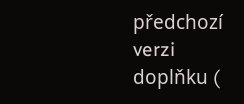předchozí verzi doplňku (